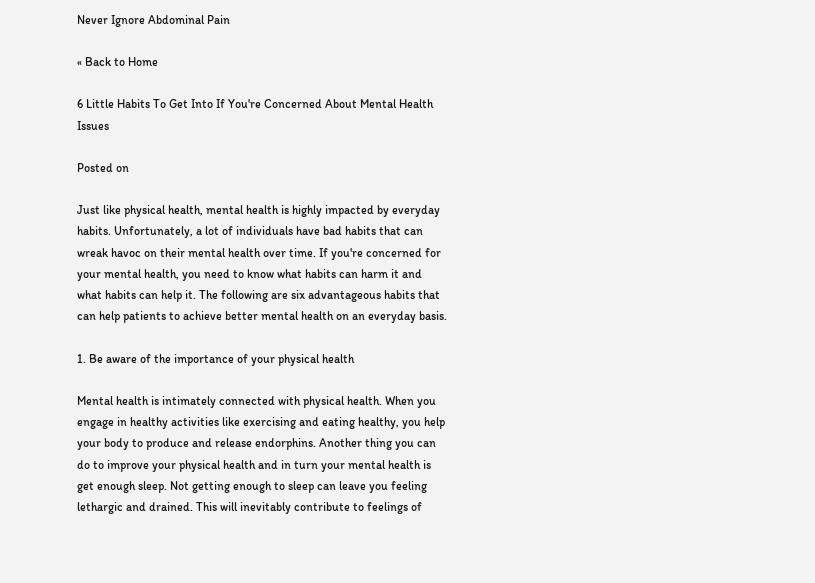Never Ignore Abdominal Pain

« Back to Home

6 Little Habits To Get Into If You're Concerned About Mental Health Issues

Posted on

Just like physical health, mental health is highly impacted by everyday habits. Unfortunately, a lot of individuals have bad habits that can wreak havoc on their mental health over time. If you're concerned for your mental health, you need to know what habits can harm it and what habits can help it. The following are six advantageous habits that can help patients to achieve better mental health on an everyday basis.

1. Be aware of the importance of your physical health

Mental health is intimately connected with physical health. When you engage in healthy activities like exercising and eating healthy, you help your body to produce and release endorphins. Another thing you can do to improve your physical health and in turn your mental health is get enough sleep. Not getting enough to sleep can leave you feeling lethargic and drained. This will inevitably contribute to feelings of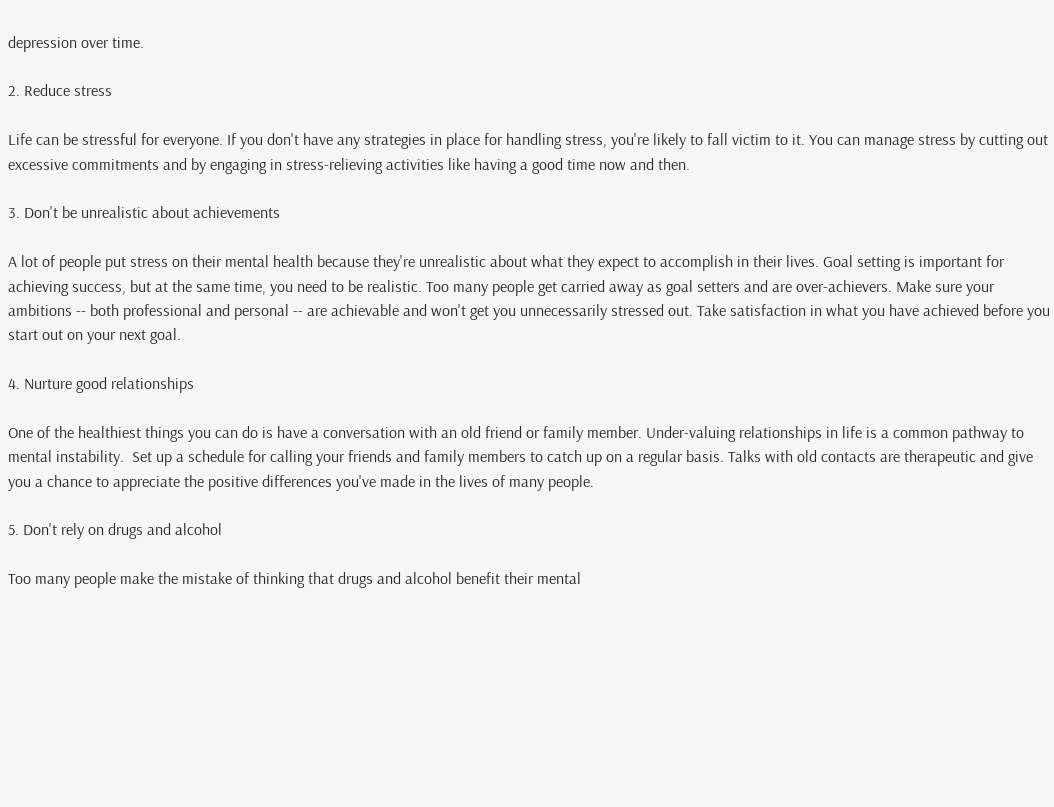depression over time.

2. Reduce stress

Life can be stressful for everyone. If you don't have any strategies in place for handling stress, you're likely to fall victim to it. You can manage stress by cutting out excessive commitments and by engaging in stress-relieving activities like having a good time now and then.

3. Don't be unrealistic about achievements

A lot of people put stress on their mental health because they're unrealistic about what they expect to accomplish in their lives. Goal setting is important for achieving success, but at the same time, you need to be realistic. Too many people get carried away as goal setters and are over-achievers. Make sure your ambitions -- both professional and personal -- are achievable and won't get you unnecessarily stressed out. Take satisfaction in what you have achieved before you start out on your next goal.

4. Nurture good relationships

One of the healthiest things you can do is have a conversation with an old friend or family member. Under-valuing relationships in life is a common pathway to mental instability.  Set up a schedule for calling your friends and family members to catch up on a regular basis. Talks with old contacts are therapeutic and give you a chance to appreciate the positive differences you've made in the lives of many people.

5. Don't rely on drugs and alcohol

Too many people make the mistake of thinking that drugs and alcohol benefit their mental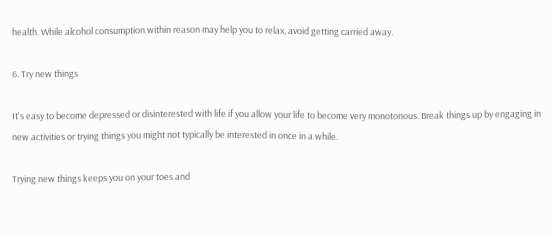health. While alcohol consumption within reason may help you to relax, avoid getting carried away.

6. Try new things

It's easy to become depressed or disinterested with life if you allow your life to become very monotonous. Break things up by engaging in new activities or trying things you might not typically be interested in once in a while.

Trying new things keeps you on your toes and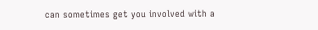can sometimes get you involved with a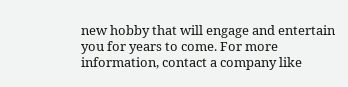new hobby that will engage and entertain you for years to come. For more information, contact a company like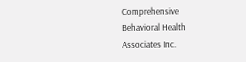Comprehensive  Behavioral Health Associates Inc.